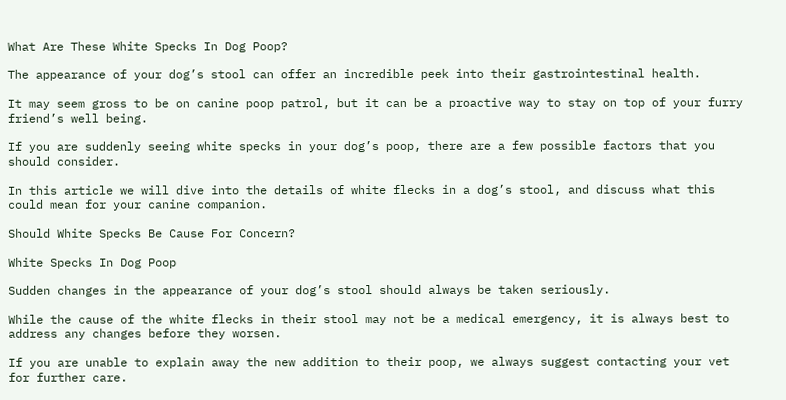What Are These White Specks In Dog Poop?

The appearance of your dog’s stool can offer an incredible peek into their gastrointestinal health.

It may seem gross to be on canine poop patrol, but it can be a proactive way to stay on top of your furry friend’s well being.

If you are suddenly seeing white specks in your dog’s poop, there are a few possible factors that you should consider.

In this article we will dive into the details of white flecks in a dog’s stool, and discuss what this could mean for your canine companion.

Should White Specks Be Cause For Concern?

White Specks In Dog Poop

Sudden changes in the appearance of your dog’s stool should always be taken seriously.

While the cause of the white flecks in their stool may not be a medical emergency, it is always best to address any changes before they worsen.

If you are unable to explain away the new addition to their poop, we always suggest contacting your vet for further care.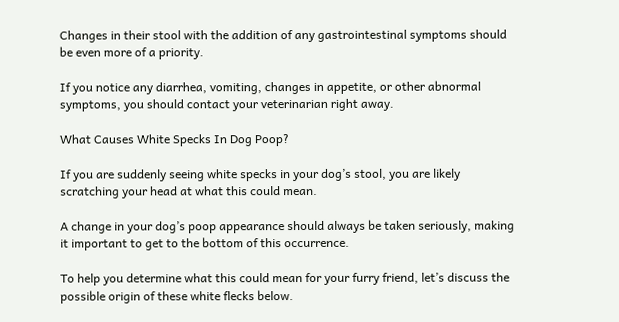Changes in their stool with the addition of any gastrointestinal symptoms should be even more of a priority.

If you notice any diarrhea, vomiting, changes in appetite, or other abnormal symptoms, you should contact your veterinarian right away.

What Causes White Specks In Dog Poop?

If you are suddenly seeing white specks in your dog’s stool, you are likely scratching your head at what this could mean.

A change in your dog’s poop appearance should always be taken seriously, making it important to get to the bottom of this occurrence.

To help you determine what this could mean for your furry friend, let’s discuss the possible origin of these white flecks below.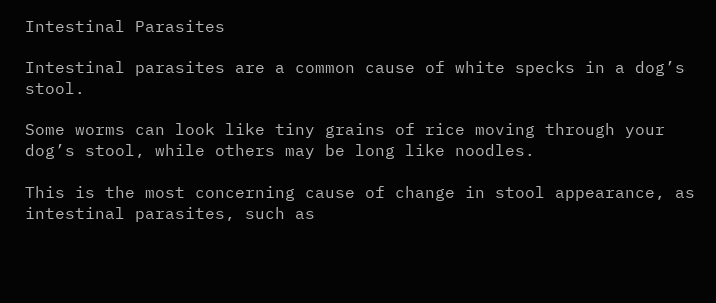Intestinal Parasites

Intestinal parasites are a common cause of white specks in a dog’s stool.

Some worms can look like tiny grains of rice moving through your dog’s stool, while others may be long like noodles.

This is the most concerning cause of change in stool appearance, as intestinal parasites, such as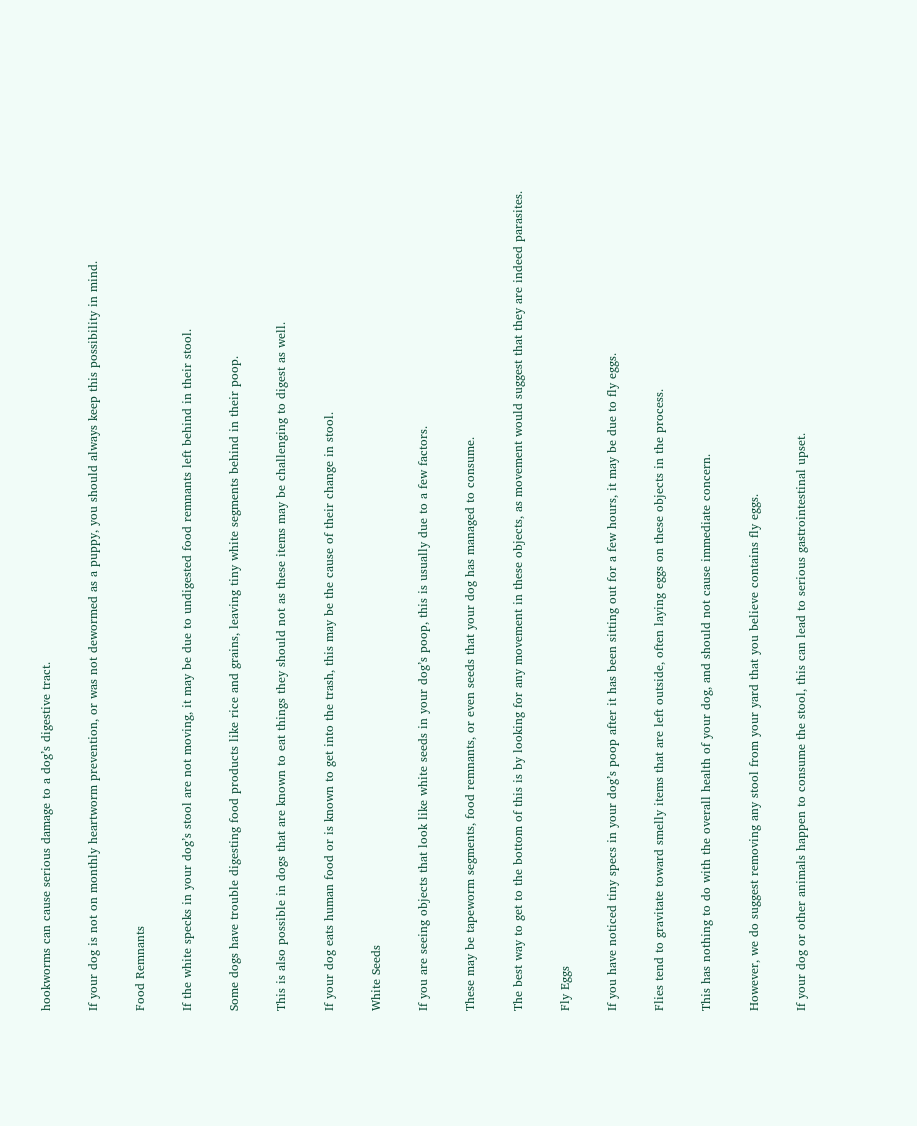hookworms can cause serious damage to a dog’s digestive tract.

If your dog is not on monthly heartworm prevention, or was not dewormed as a puppy, you should always keep this possibility in mind.

Food Remnants

If the white specks in your dog’s stool are not moving, it may be due to undigested food remnants left behind in their stool.

Some dogs have trouble digesting food products like rice and grains, leaving tiny white segments behind in their poop.

This is also possible in dogs that are known to eat things they should not as these items may be challenging to digest as well.

If your dog eats human food or is known to get into the trash, this may be the cause of their change in stool.

White Seeds

If you are seeing objects that look like white seeds in your dog’s poop, this is usually due to a few factors.

These may be tapeworm segments, food remnants, or even seeds that your dog has managed to consume.

The best way to get to the bottom of this is by looking for any movement in these objects, as movement would suggest that they are indeed parasites.

Fly Eggs

If you have noticed tiny specs in your dog’s poop after it has been sitting out for a few hours, it may be due to fly eggs.

Flies tend to gravitate toward smelly items that are left outside, often laying eggs on these objects in the process.

This has nothing to do with the overall health of your dog, and should not cause immediate concern.

However, we do suggest removing any stool from your yard that you believe contains fly eggs.

If your dog or other animals happen to consume the stool, this can lead to serious gastrointestinal upset.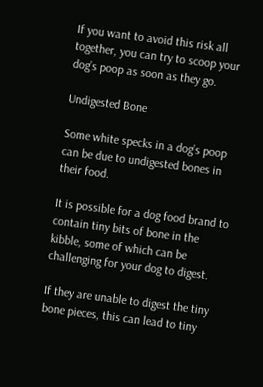If you want to avoid this risk all together, you can try to scoop your dog’s poop as soon as they go.

Undigested Bone

Some white specks in a dog’s poop can be due to undigested bones in their food.

It is possible for a dog food brand to contain tiny bits of bone in the kibble, some of which can be challenging for your dog to digest.

If they are unable to digest the tiny bone pieces, this can lead to tiny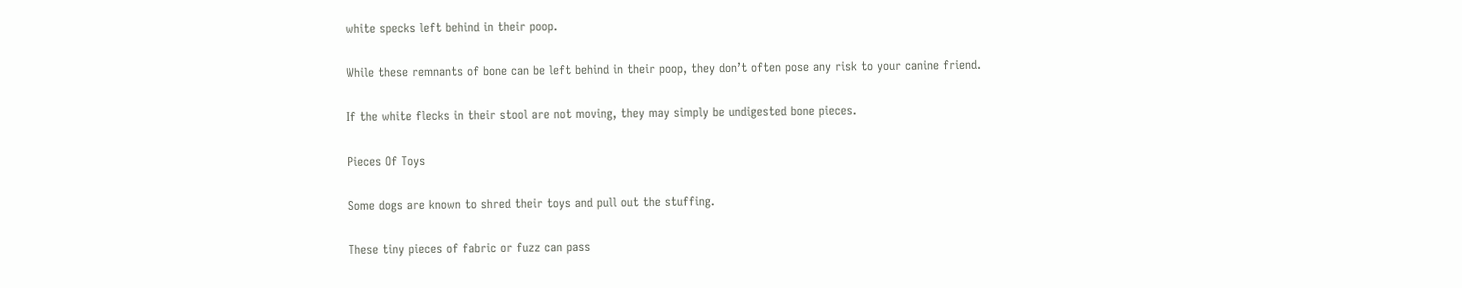white specks left behind in their poop.

While these remnants of bone can be left behind in their poop, they don’t often pose any risk to your canine friend.

If the white flecks in their stool are not moving, they may simply be undigested bone pieces.

Pieces Of Toys

Some dogs are known to shred their toys and pull out the stuffing.

These tiny pieces of fabric or fuzz can pass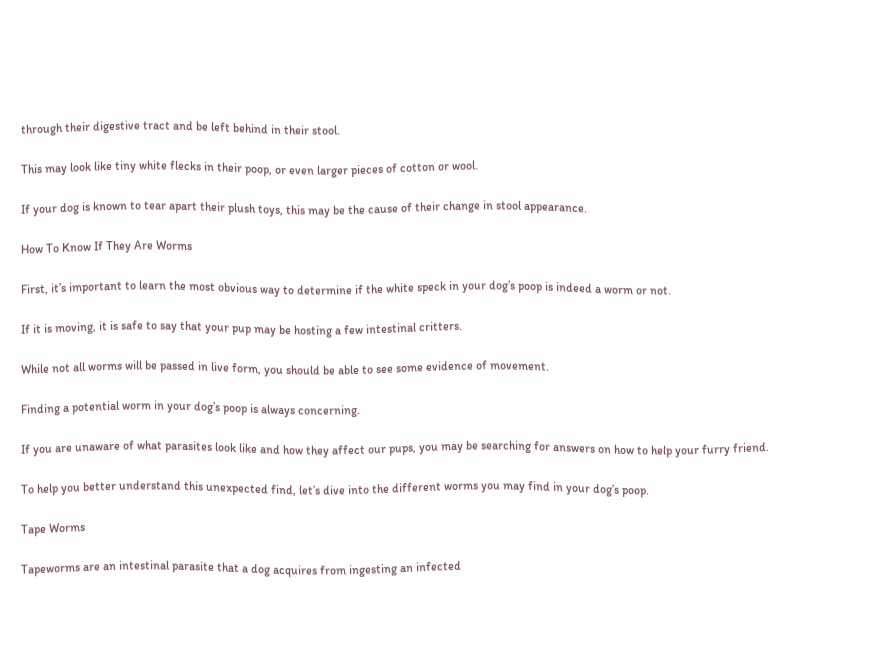through their digestive tract and be left behind in their stool.

This may look like tiny white flecks in their poop, or even larger pieces of cotton or wool.

If your dog is known to tear apart their plush toys, this may be the cause of their change in stool appearance.

How To Know If They Are Worms

First, it’s important to learn the most obvious way to determine if the white speck in your dog’s poop is indeed a worm or not.

If it is moving, it is safe to say that your pup may be hosting a few intestinal critters.

While not all worms will be passed in live form, you should be able to see some evidence of movement.

Finding a potential worm in your dog’s poop is always concerning.

If you are unaware of what parasites look like and how they affect our pups, you may be searching for answers on how to help your furry friend.

To help you better understand this unexpected find, let’s dive into the different worms you may find in your dog’s poop.

Tape Worms

Tapeworms are an intestinal parasite that a dog acquires from ingesting an infected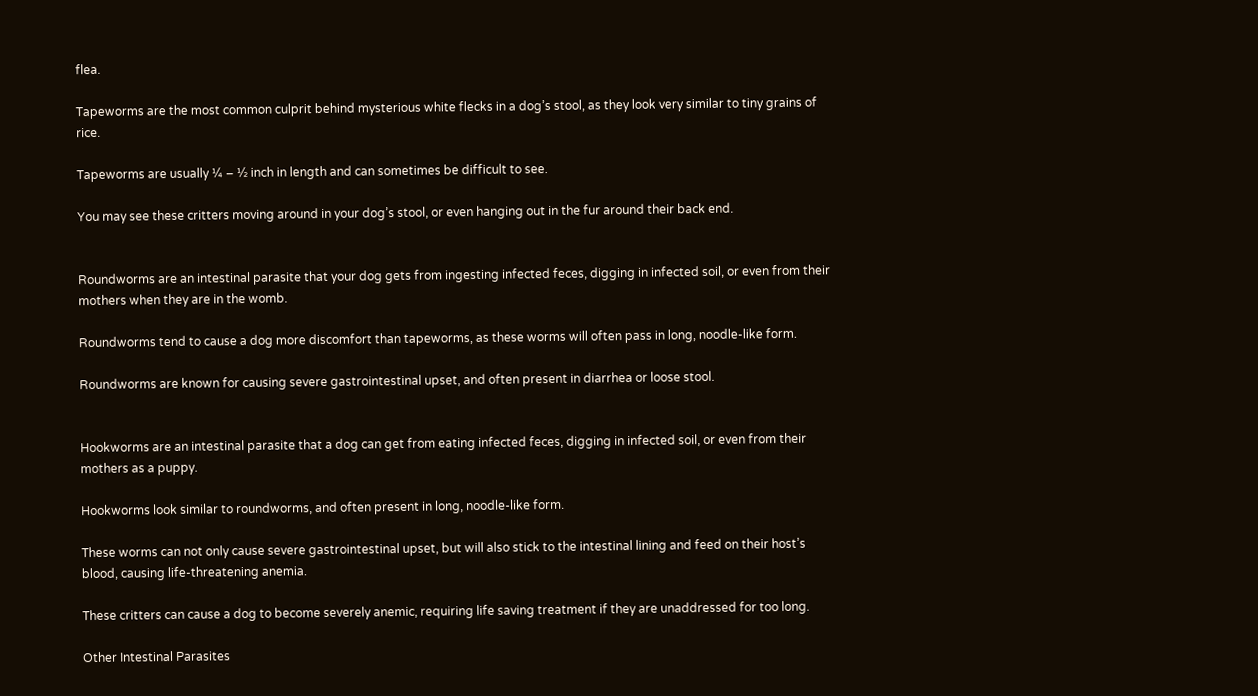flea.

Tapeworms are the most common culprit behind mysterious white flecks in a dog’s stool, as they look very similar to tiny grains of rice.

Tapeworms are usually ¼ – ½ inch in length and can sometimes be difficult to see.

You may see these critters moving around in your dog’s stool, or even hanging out in the fur around their back end.


Roundworms are an intestinal parasite that your dog gets from ingesting infected feces, digging in infected soil, or even from their mothers when they are in the womb.

Roundworms tend to cause a dog more discomfort than tapeworms, as these worms will often pass in long, noodle-like form.

Roundworms are known for causing severe gastrointestinal upset, and often present in diarrhea or loose stool.


Hookworms are an intestinal parasite that a dog can get from eating infected feces, digging in infected soil, or even from their mothers as a puppy.

Hookworms look similar to roundworms, and often present in long, noodle-like form.

These worms can not only cause severe gastrointestinal upset, but will also stick to the intestinal lining and feed on their host’s blood, causing life-threatening anemia.

These critters can cause a dog to become severely anemic, requiring life saving treatment if they are unaddressed for too long.

Other Intestinal Parasites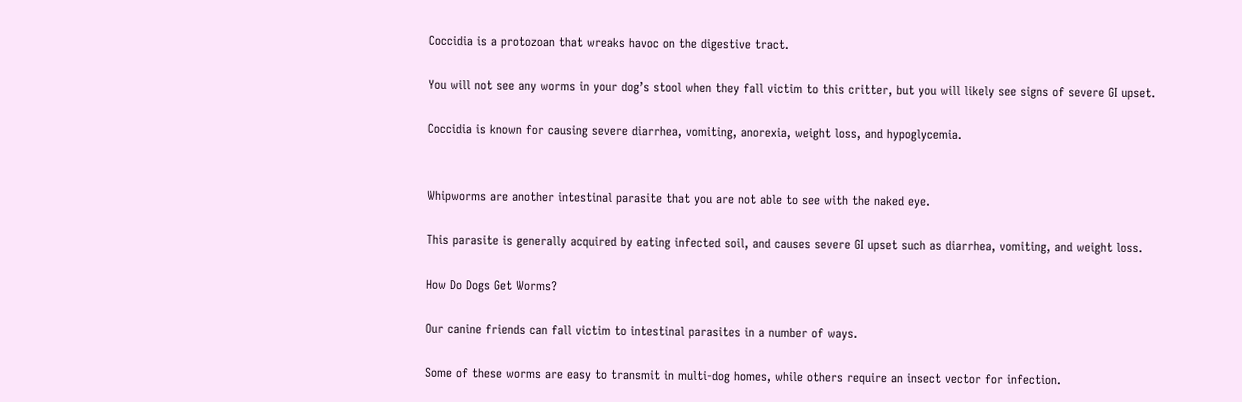Coccidia is a protozoan that wreaks havoc on the digestive tract.

You will not see any worms in your dog’s stool when they fall victim to this critter, but you will likely see signs of severe GI upset.

Coccidia is known for causing severe diarrhea, vomiting, anorexia, weight loss, and hypoglycemia.


Whipworms are another intestinal parasite that you are not able to see with the naked eye.

This parasite is generally acquired by eating infected soil, and causes severe GI upset such as diarrhea, vomiting, and weight loss.

How Do Dogs Get Worms?

Our canine friends can fall victim to intestinal parasites in a number of ways.

Some of these worms are easy to transmit in multi-dog homes, while others require an insect vector for infection.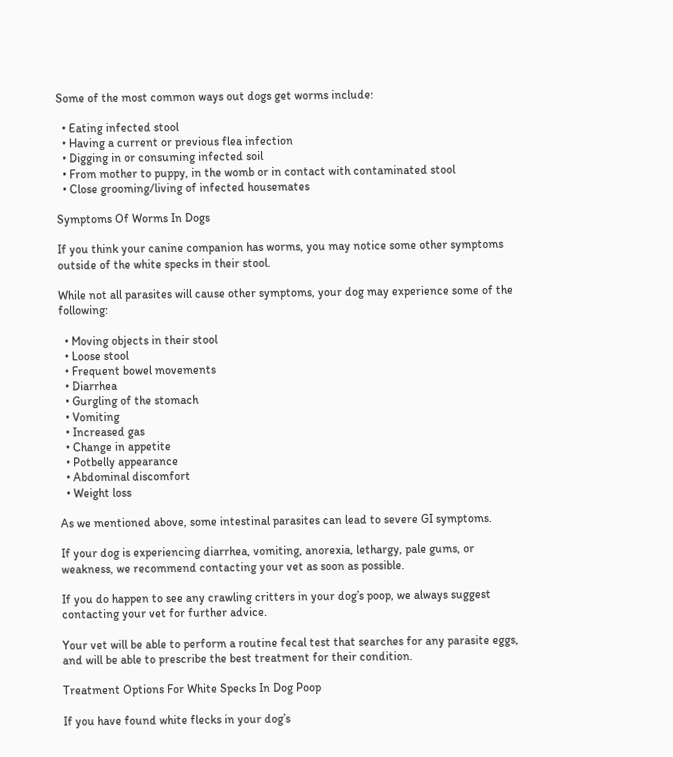Some of the most common ways out dogs get worms include:

  • Eating infected stool
  • Having a current or previous flea infection
  • Digging in or consuming infected soil
  • From mother to puppy, in the womb or in contact with contaminated stool
  • Close grooming/living of infected housemates

Symptoms Of Worms In Dogs

If you think your canine companion has worms, you may notice some other symptoms outside of the white specks in their stool.

While not all parasites will cause other symptoms, your dog may experience some of the following:

  • Moving objects in their stool
  • Loose stool
  • Frequent bowel movements
  • Diarrhea
  • Gurgling of the stomach
  • Vomiting
  • Increased gas
  • Change in appetite
  • Potbelly appearance
  • Abdominal discomfort
  • Weight loss

As we mentioned above, some intestinal parasites can lead to severe GI symptoms.

If your dog is experiencing diarrhea, vomiting, anorexia, lethargy, pale gums, or weakness, we recommend contacting your vet as soon as possible.

If you do happen to see any crawling critters in your dog’s poop, we always suggest contacting your vet for further advice.

Your vet will be able to perform a routine fecal test that searches for any parasite eggs, and will be able to prescribe the best treatment for their condition.

Treatment Options For White Specks In Dog Poop

If you have found white flecks in your dog’s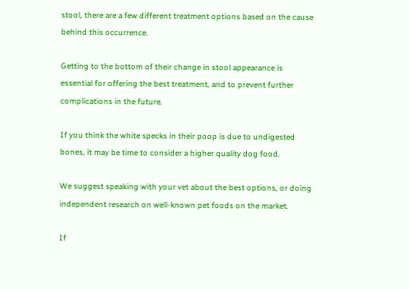stool, there are a few different treatment options based on the cause behind this occurrence.

Getting to the bottom of their change in stool appearance is essential for offering the best treatment, and to prevent further complications in the future.

If you think the white specks in their poop is due to undigested bones, it may be time to consider a higher quality dog food.

We suggest speaking with your vet about the best options, or doing independent research on well-known pet foods on the market.

If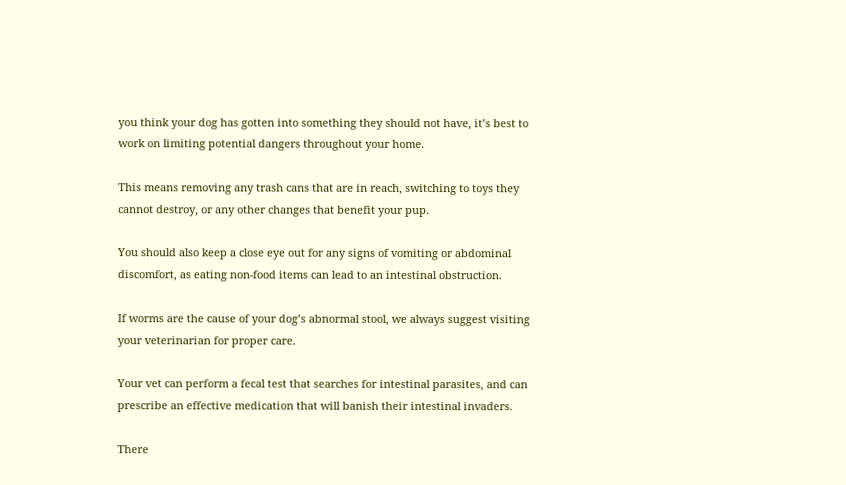you think your dog has gotten into something they should not have, it’s best to work on limiting potential dangers throughout your home.

This means removing any trash cans that are in reach, switching to toys they cannot destroy, or any other changes that benefit your pup.

You should also keep a close eye out for any signs of vomiting or abdominal discomfort, as eating non-food items can lead to an intestinal obstruction.

If worms are the cause of your dog’s abnormal stool, we always suggest visiting your veterinarian for proper care.

Your vet can perform a fecal test that searches for intestinal parasites, and can prescribe an effective medication that will banish their intestinal invaders.

There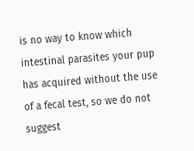is no way to know which intestinal parasites your pup has acquired without the use of a fecal test, so we do not suggest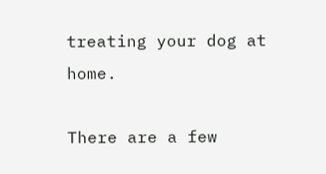treating your dog at home.

There are a few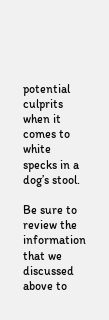potential culprits when it comes to white specks in a dog’s stool.

Be sure to review the information that we discussed above to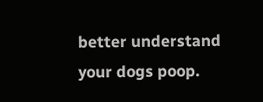better understand your dogs poop.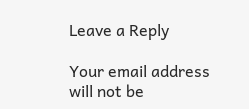Leave a Reply

Your email address will not be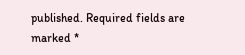published. Required fields are marked *